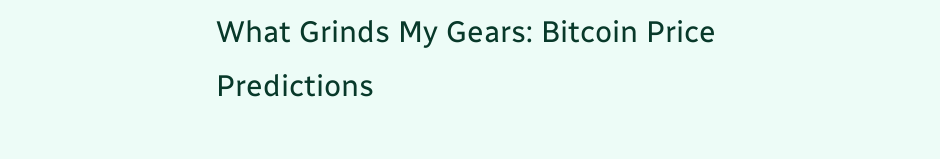What Grinds My Gears: Bitcoin Price Predictions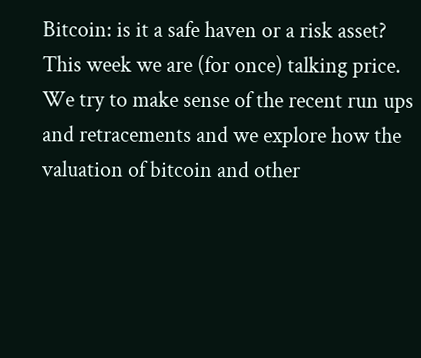Bitcoin: is it a safe haven or a risk asset? This week we are (for once) talking price. We try to make sense of the recent run ups and retracements and we explore how the valuation of bitcoin and other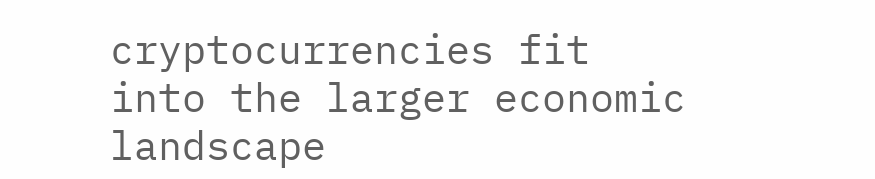cryptocurrencies fit into the larger economic landscape